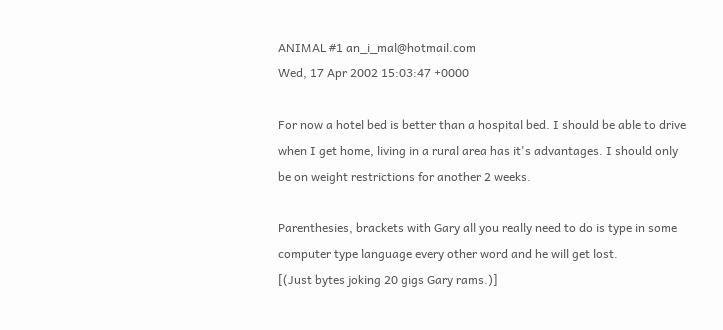ANIMAL #1 an_i_mal@hotmail.com
Wed, 17 Apr 2002 15:03:47 +0000

For now a hotel bed is better than a hospital bed. I should be able to drive
when I get home, living in a rural area has it's advantages. I should only
be on weight restrictions for another 2 weeks.

Parenthesies, brackets with Gary all you really need to do is type in some
computer type language every other word and he will get lost.
[(Just bytes joking 20 gigs Gary rams.)]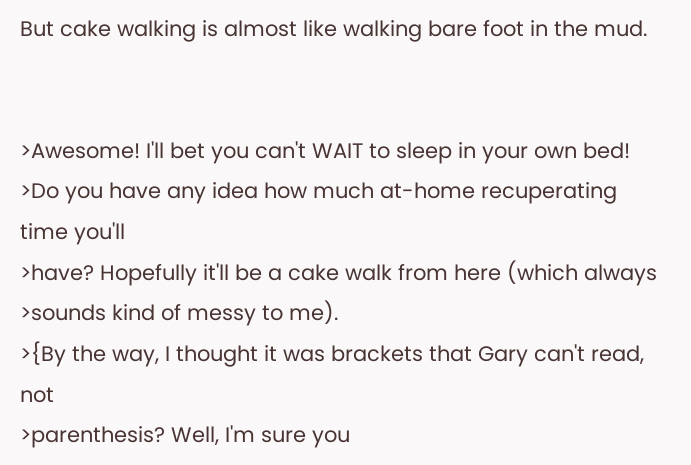But cake walking is almost like walking bare foot in the mud.


>Awesome! I'll bet you can't WAIT to sleep in your own bed!
>Do you have any idea how much at-home recuperating time you'll
>have? Hopefully it'll be a cake walk from here (which always
>sounds kind of messy to me).
>{By the way, I thought it was brackets that Gary can't read, not
>parenthesis? Well, I'm sure you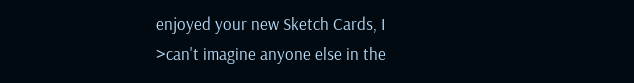enjoyed your new Sketch Cards, I
>can't imagine anyone else in the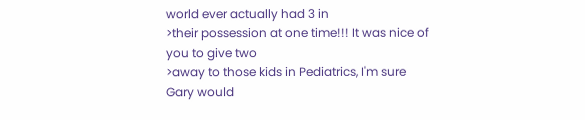world ever actually had 3 in
>their possession at one time!!! It was nice of you to give two
>away to those kids in Pediatrics, I'm sure Gary would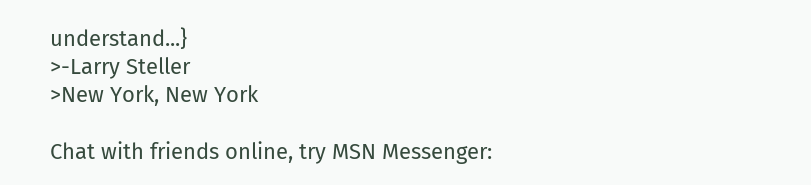understand...}
>-Larry Steller
>New York, New York

Chat with friends online, try MSN Messenger: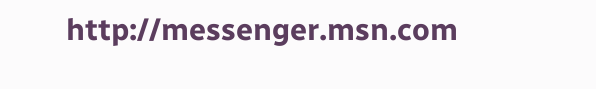http://messenger.msn.com